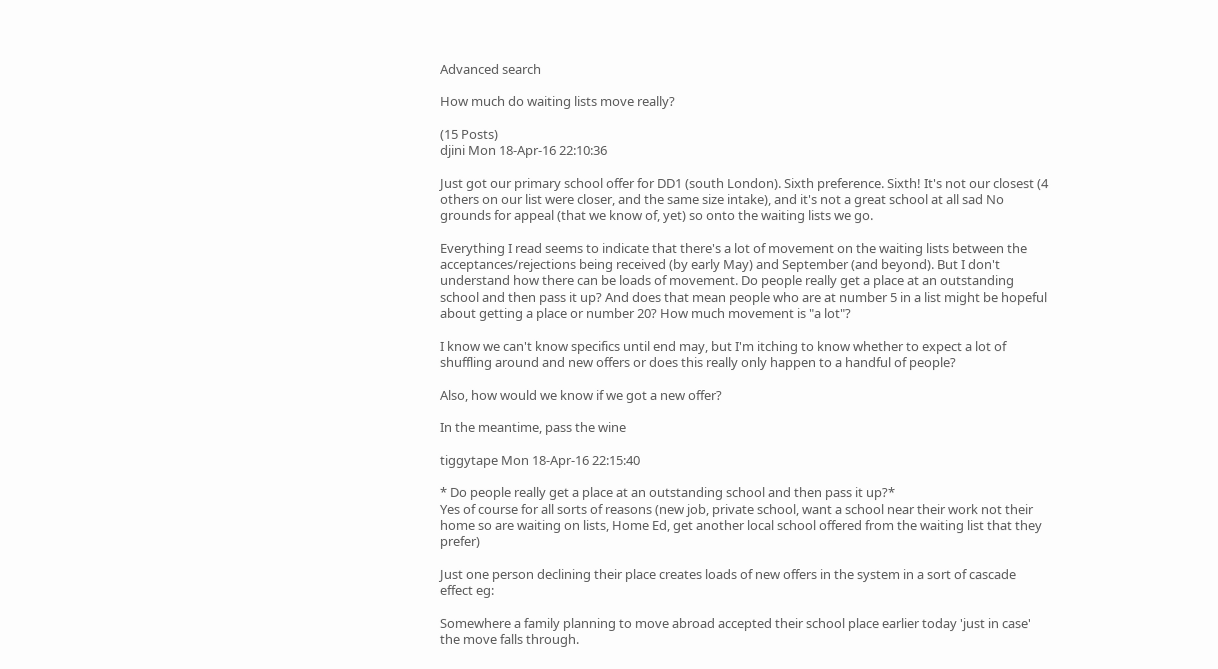Advanced search

How much do waiting lists move really?

(15 Posts)
djini Mon 18-Apr-16 22:10:36

Just got our primary school offer for DD1 (south London). Sixth preference. Sixth! It's not our closest (4 others on our list were closer, and the same size intake), and it's not a great school at all sad No grounds for appeal (that we know of, yet) so onto the waiting lists we go.

Everything I read seems to indicate that there's a lot of movement on the waiting lists between the acceptances/rejections being received (by early May) and September (and beyond). But I don't understand how there can be loads of movement. Do people really get a place at an outstanding school and then pass it up? And does that mean people who are at number 5 in a list might be hopeful about getting a place or number 20? How much movement is "a lot"?

I know we can't know specifics until end may, but I'm itching to know whether to expect a lot of shuffling around and new offers or does this really only happen to a handful of people?

Also, how would we know if we got a new offer?

In the meantime, pass the wine

tiggytape Mon 18-Apr-16 22:15:40

* Do people really get a place at an outstanding school and then pass it up?*
Yes of course for all sorts of reasons (new job, private school, want a school near their work not their home so are waiting on lists, Home Ed, get another local school offered from the waiting list that they prefer)

Just one person declining their place creates loads of new offers in the system in a sort of cascade effect eg:

Somewhere a family planning to move abroad accepted their school place earlier today 'just in case' the move falls through.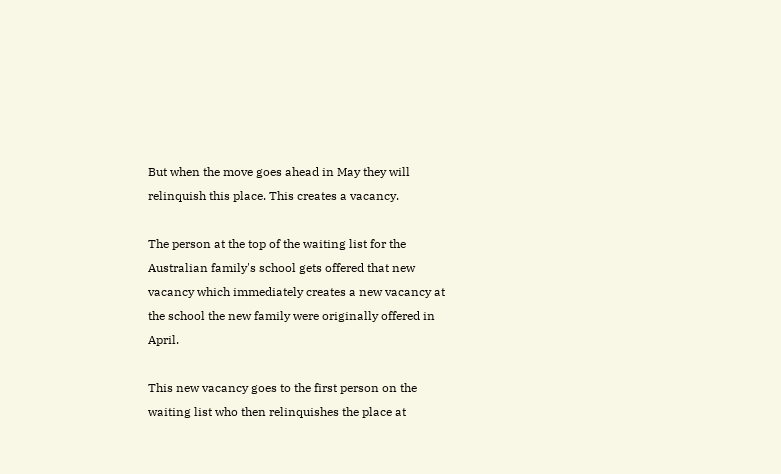But when the move goes ahead in May they will relinquish this place. This creates a vacancy.

The person at the top of the waiting list for the Australian family's school gets offered that new vacancy which immediately creates a new vacancy at the school the new family were originally offered in April.

This new vacancy goes to the first person on the waiting list who then relinquishes the place at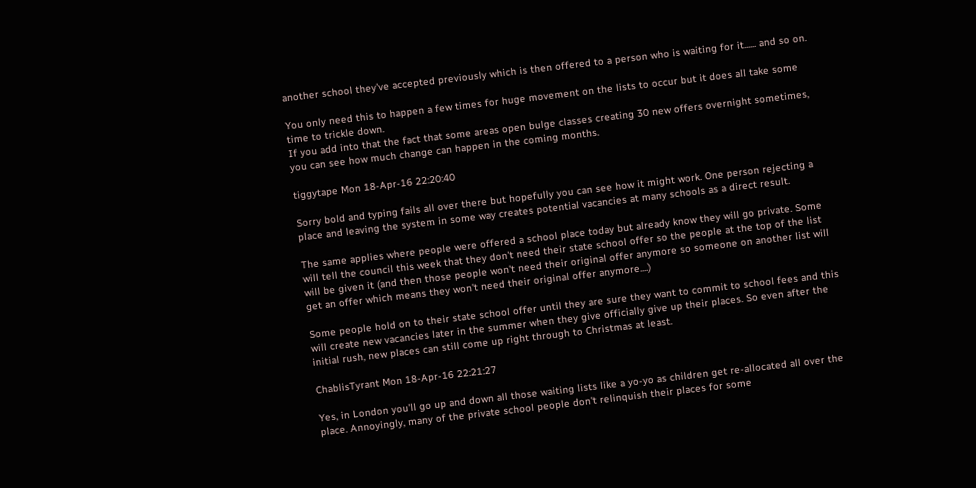another school they've accepted previously which is then offered to a person who is waiting for it...... and so on.

You only need this to happen a few times for huge movement on the lists to occur but it does all take some time to trickle down.
If you add into that the fact that some areas open bulge classes creating 30 new offers overnight sometimes, you can see how much change can happen in the coming months.

tiggytape Mon 18-Apr-16 22:20:40

Sorry bold and typing fails all over there but hopefully you can see how it might work. One person rejecting a place and leaving the system in some way creates potential vacancies at many schools as a direct result.

The same applies where people were offered a school place today but already know they will go private. Some will tell the council this week that they don't need their state school offer so the people at the top of the list will be given it (and then those people won't need their original offer anymore so someone on another list will get an offer which means they won't need their original offer anymore....)

Some people hold on to their state school offer until they are sure they want to commit to school fees and this will create new vacancies later in the summer when they give officially give up their places. So even after the initial rush, new places can still come up right through to Christmas at least.

ChablisTyrant Mon 18-Apr-16 22:21:27

Yes, in London you'll go up and down all those waiting lists like a yo-yo as children get re-allocated all over the place. Annoyingly, many of the private school people don't relinquish their places for some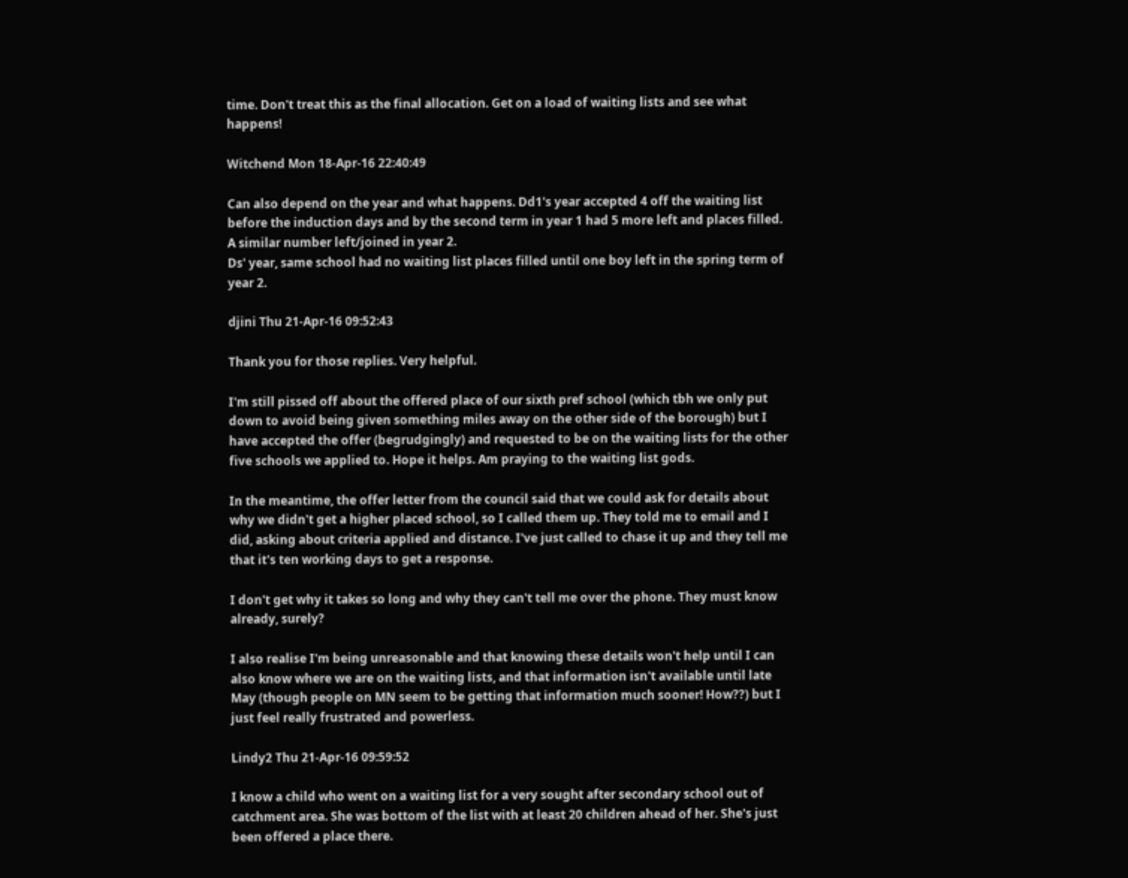time. Don't treat this as the final allocation. Get on a load of waiting lists and see what happens!

Witchend Mon 18-Apr-16 22:40:49

Can also depend on the year and what happens. Dd1's year accepted 4 off the waiting list before the induction days and by the second term in year 1 had 5 more left and places filled. A similar number left/joined in year 2.
Ds' year, same school had no waiting list places filled until one boy left in the spring term of year 2.

djini Thu 21-Apr-16 09:52:43

Thank you for those replies. Very helpful.

I'm still pissed off about the offered place of our sixth pref school (which tbh we only put down to avoid being given something miles away on the other side of the borough) but I have accepted the offer (begrudgingly) and requested to be on the waiting lists for the other five schools we applied to. Hope it helps. Am praying to the waiting list gods.

In the meantime, the offer letter from the council said that we could ask for details about why we didn't get a higher placed school, so I called them up. They told me to email and I did, asking about criteria applied and distance. I've just called to chase it up and they tell me that it's ten working days to get a response.

I don't get why it takes so long and why they can't tell me over the phone. They must know already, surely?

I also realise I'm being unreasonable and that knowing these details won't help until I can also know where we are on the waiting lists, and that information isn't available until late May (though people on MN seem to be getting that information much sooner! How??) but I just feel really frustrated and powerless.

Lindy2 Thu 21-Apr-16 09:59:52

I know a child who went on a waiting list for a very sought after secondary school out of catchment area. She was bottom of the list with at least 20 children ahead of her. She's just been offered a place there.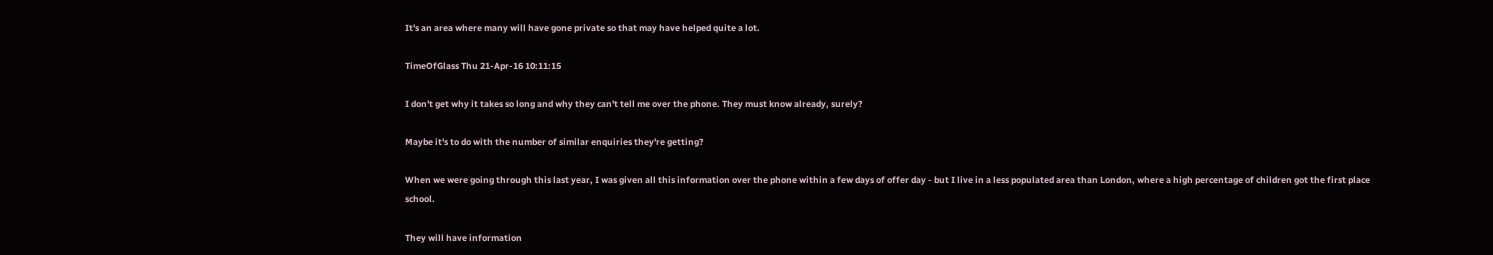It's an area where many will have gone private so that may have helped quite a lot.

TimeOfGlass Thu 21-Apr-16 10:11:15

I don't get why it takes so long and why they can't tell me over the phone. They must know already, surely?

Maybe it's to do with the number of similar enquiries they're getting?

When we were going through this last year, I was given all this information over the phone within a few days of offer day - but I live in a less populated area than London, where a high percentage of children got the first place school.

They will have information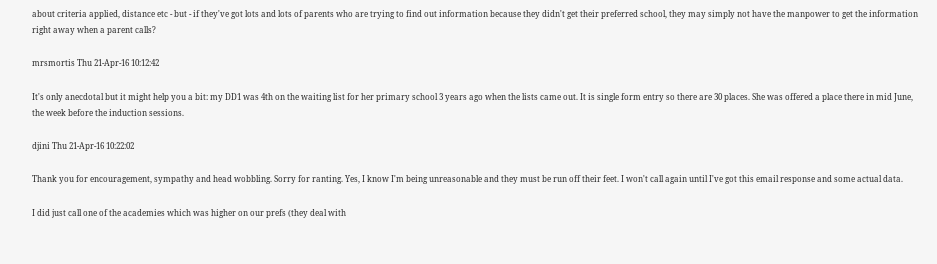about criteria applied, distance etc - but - if they've got lots and lots of parents who are trying to find out information because they didn't get their preferred school, they may simply not have the manpower to get the information right away when a parent calls?

mrsmortis Thu 21-Apr-16 10:12:42

It's only anecdotal but it might help you a bit: my DD1 was 4th on the waiting list for her primary school 3 years ago when the lists came out. It is single form entry so there are 30 places. She was offered a place there in mid June, the week before the induction sessions.

djini Thu 21-Apr-16 10:22:02

Thank you for encouragement, sympathy and head wobbling. Sorry for ranting. Yes, I know I'm being unreasonable and they must be run off their feet. I won't call again until I've got this email response and some actual data.

I did just call one of the academies which was higher on our prefs (they deal with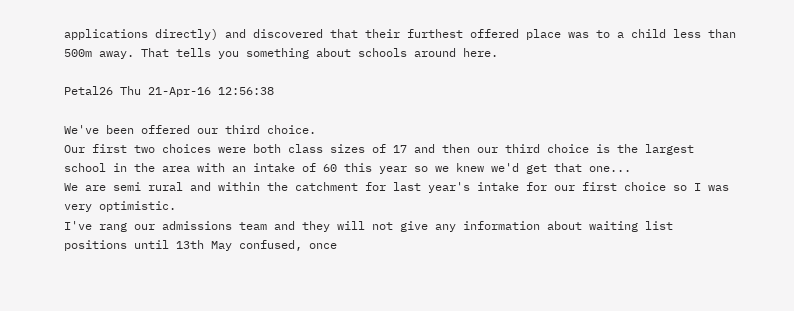applications directly) and discovered that their furthest offered place was to a child less than 500m away. That tells you something about schools around here.

Petal26 Thu 21-Apr-16 12:56:38

We've been offered our third choice.
Our first two choices were both class sizes of 17 and then our third choice is the largest school in the area with an intake of 60 this year so we knew we'd get that one...
We are semi rural and within the catchment for last year's intake for our first choice so I was very optimistic.
I've rang our admissions team and they will not give any information about waiting list positions until 13th May confused, once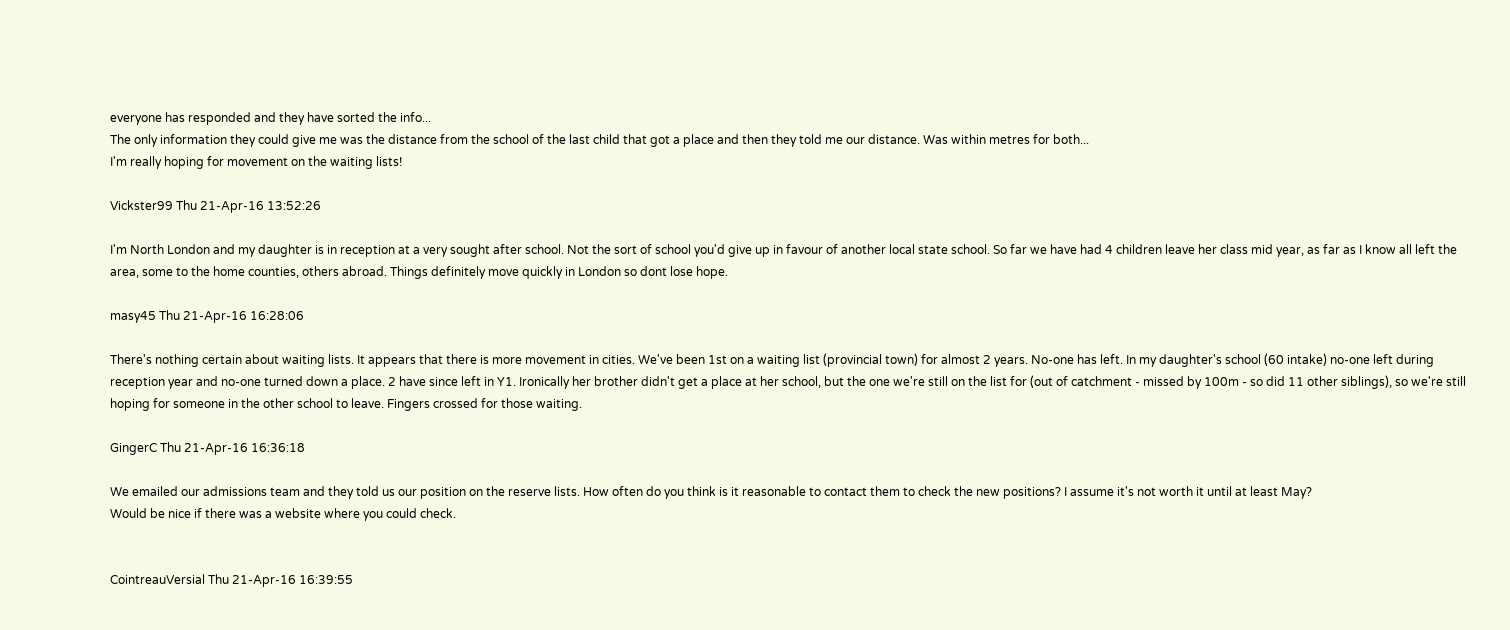everyone has responded and they have sorted the info...
The only information they could give me was the distance from the school of the last child that got a place and then they told me our distance. Was within metres for both...
I'm really hoping for movement on the waiting lists!

Vickster99 Thu 21-Apr-16 13:52:26

I'm North London and my daughter is in reception at a very sought after school. Not the sort of school you'd give up in favour of another local state school. So far we have had 4 children leave her class mid year, as far as I know all left the area, some to the home counties, others abroad. Things definitely move quickly in London so dont lose hope.

masy45 Thu 21-Apr-16 16:28:06

There's nothing certain about waiting lists. It appears that there is more movement in cities. We've been 1st on a waiting list (provincial town) for almost 2 years. No-one has left. In my daughter's school (60 intake) no-one left during reception year and no-one turned down a place. 2 have since left in Y1. Ironically her brother didn't get a place at her school, but the one we're still on the list for (out of catchment - missed by 100m - so did 11 other siblings), so we're still hoping for someone in the other school to leave. Fingers crossed for those waiting.

GingerC Thu 21-Apr-16 16:36:18

We emailed our admissions team and they told us our position on the reserve lists. How often do you think is it reasonable to contact them to check the new positions? I assume it's not worth it until at least May?
Would be nice if there was a website where you could check.


CointreauVersial Thu 21-Apr-16 16:39:55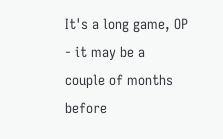It's a long game, OP - it may be a couple of months before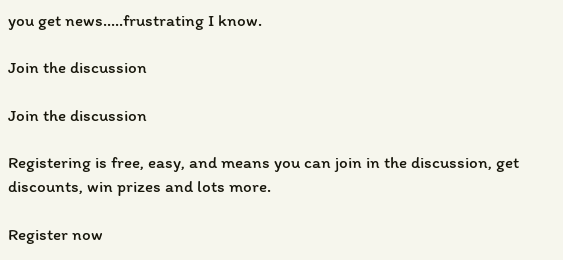you get news.....frustrating I know.

Join the discussion

Join the discussion

Registering is free, easy, and means you can join in the discussion, get discounts, win prizes and lots more.

Register now